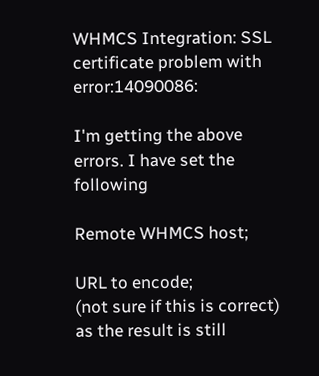WHMCS Integration: SSL certificate problem with error:14090086:

I'm getting the above errors. I have set the following

Remote WHMCS host;

URL to encode;
(not sure if this is correct) as the result is still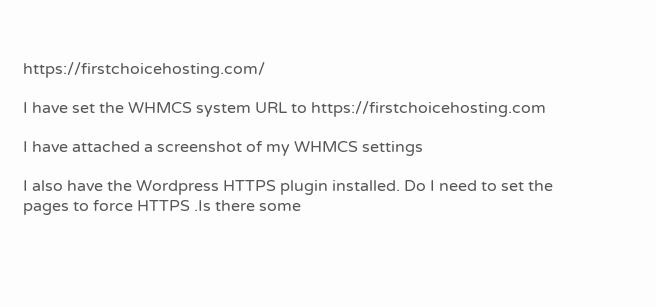https://firstchoicehosting.com/

I have set the WHMCS system URL to https://firstchoicehosting.com

I have attached a screenshot of my WHMCS settings

I also have the Wordpress HTTPS plugin installed. Do I need to set the pages to force HTTPS .Is there some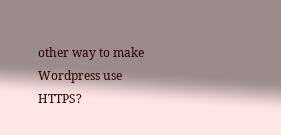other way to make Wordpress use HTTPS?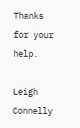Thanks for your help.

Leigh Connelly